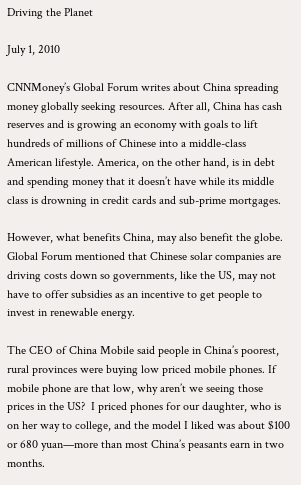Driving the Planet

July 1, 2010

CNNMoney’s Global Forum writes about China spreading money globally seeking resources. After all, China has cash reserves and is growing an economy with goals to lift hundreds of millions of Chinese into a middle-class American lifestyle. America, on the other hand, is in debt and spending money that it doesn’t have while its middle class is drowning in credit cards and sub-prime mortgages.

However, what benefits China, may also benefit the globe. Global Forum mentioned that Chinese solar companies are driving costs down so governments, like the US, may not have to offer subsidies as an incentive to get people to invest in renewable energy.

The CEO of China Mobile said people in China’s poorest, rural provinces were buying low priced mobile phones. If mobile phone are that low, why aren’t we seeing those prices in the US?  I priced phones for our daughter, who is on her way to college, and the model I liked was about $100 or 680 yuan—more than most China’s peasants earn in two months.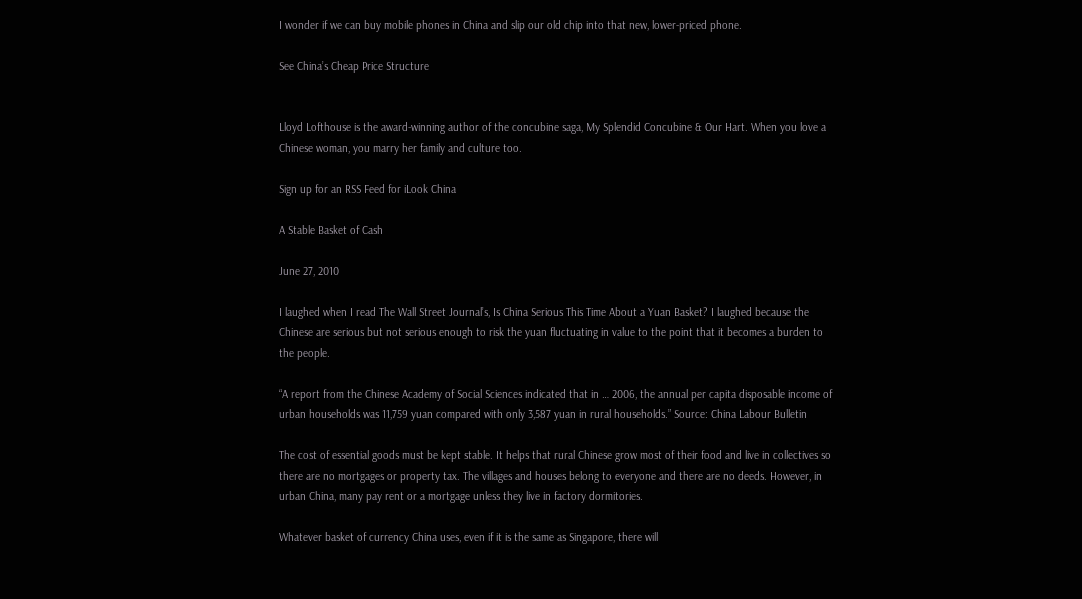I wonder if we can buy mobile phones in China and slip our old chip into that new, lower-priced phone.

See China’s Cheap Price Structure


Lloyd Lofthouse is the award-winning author of the concubine saga, My Splendid Concubine & Our Hart. When you love a Chinese woman, you marry her family and culture too.

Sign up for an RSS Feed for iLook China

A Stable Basket of Cash

June 27, 2010

I laughed when I read The Wall Street Journal’s, Is China Serious This Time About a Yuan Basket? I laughed because the Chinese are serious but not serious enough to risk the yuan fluctuating in value to the point that it becomes a burden to the people.

“A report from the Chinese Academy of Social Sciences indicated that in … 2006, the annual per capita disposable income of urban households was 11,759 yuan compared with only 3,587 yuan in rural households.” Source: China Labour Bulletin

The cost of essential goods must be kept stable. It helps that rural Chinese grow most of their food and live in collectives so there are no mortgages or property tax. The villages and houses belong to everyone and there are no deeds. However, in urban China, many pay rent or a mortgage unless they live in factory dormitories.

Whatever basket of currency China uses, even if it is the same as Singapore, there will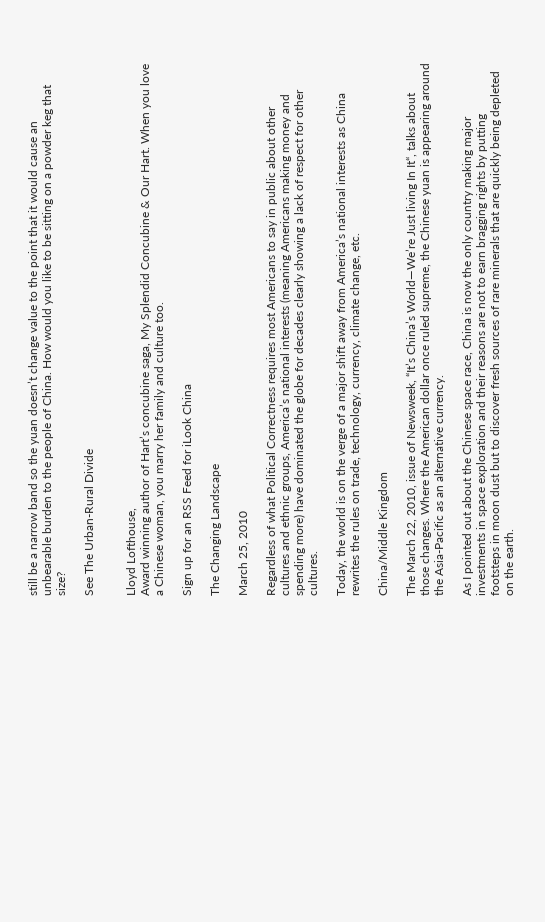still be a narrow band so the yuan doesn’t change value to the point that it would cause an unbearable burden to the people of China. How would you like to be sitting on a powder keg that size?

See The Urban-Rural Divide


Lloyd Lofthouse,
Award winning author of Hart’s concubine saga, My Splendid Concubine & Our Hart. When you love a Chinese woman, you marry her family and culture too.

Sign up for an RSS Feed for iLook China

The Changing Landscape

March 25, 2010

Regardless of what Political Correctness requires most Americans to say in public about other cultures and ethnic groups, America’s national interests (meaning Americans making money and spending more) have dominated the globe for decades clearly showing a lack of respect for other cultures.

Today, the world is on the verge of a major shift away from America’s national interests as China rewrites the rules on trade, technology, currency, climate change, etc.

China/Middle Kingdom

The March 22, 2010, issue of Newsweek, “It’s China’s World—We’re Just living In It“, talks about those changes. Where the American dollar once ruled supreme, the Chinese yuan is appearing around the Asia-Pacific as an alternative currency.

As I pointed out about the Chinese space race, China is now the only country making major investments in space exploration and their reasons are not to earn bragging rights by putting footsteps in moon dust but to discover fresh sources of rare minerals that are quickly being depleted on the earth.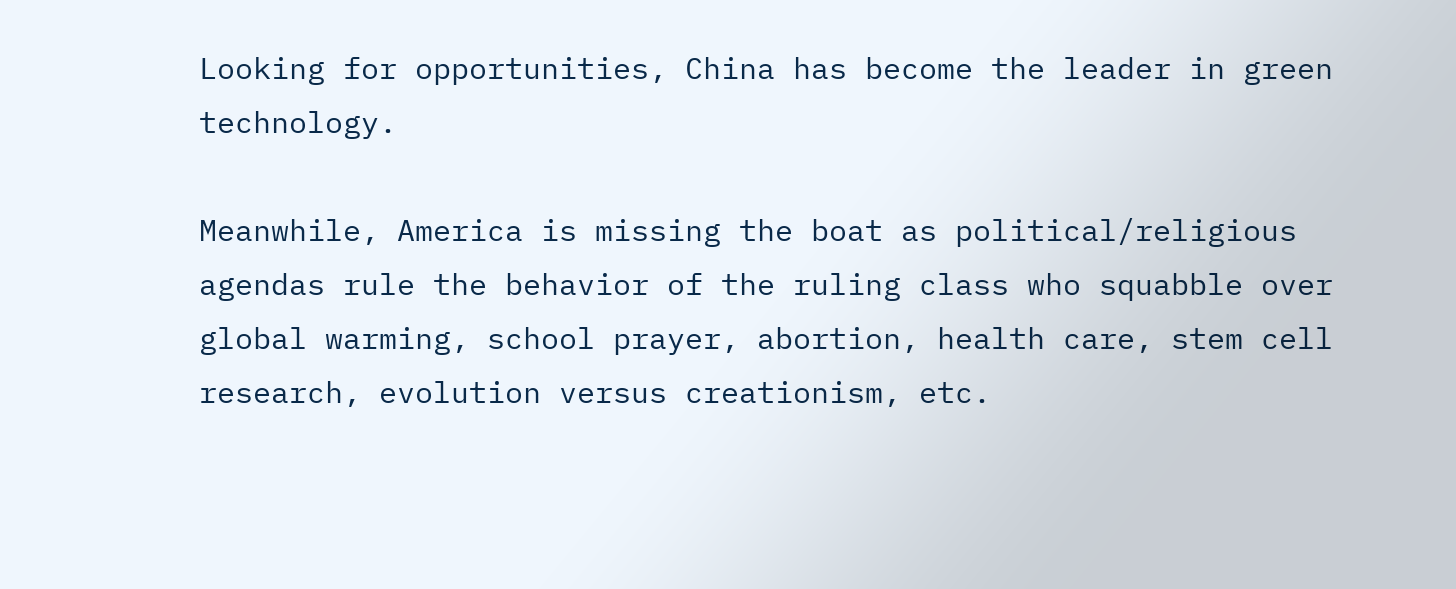Looking for opportunities, China has become the leader in green technology.

Meanwhile, America is missing the boat as political/religious agendas rule the behavior of the ruling class who squabble over global warming, school prayer, abortion, health care, stem cell research, evolution versus creationism, etc.